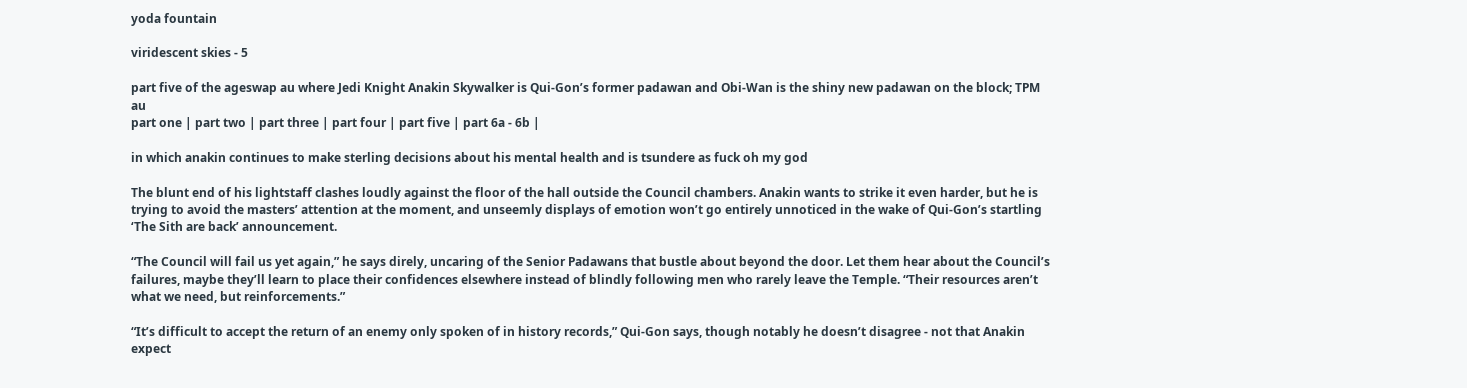yoda fountain

viridescent skies - 5

part five of the ageswap au where Jedi Knight Anakin Skywalker is Qui-Gon’s former padawan and Obi-Wan is the shiny new padawan on the block; TPM au
part one | part two | part three | part four | part five | part 6a - 6b |

in which anakin continues to make sterling decisions about his mental health and is tsundere as fuck oh my god

The blunt end of his lightstaff clashes loudly against the floor of the hall outside the Council chambers. Anakin wants to strike it even harder, but he is trying to avoid the masters’ attention at the moment, and unseemly displays of emotion won’t go entirely unnoticed in the wake of Qui-Gon’s startling ‘The Sith are back’ announcement.

“The Council will fail us yet again,” he says direly, uncaring of the Senior Padawans that bustle about beyond the door. Let them hear about the Council’s failures, maybe they’ll learn to place their confidences elsewhere instead of blindly following men who rarely leave the Temple. “Their resources aren’t what we need, but reinforcements.”

“It’s difficult to accept the return of an enemy only spoken of in history records,” Qui-Gon says, though notably he doesn’t disagree - not that Anakin expect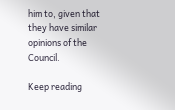him to, given that they have similar opinions of the Council.

Keep reading